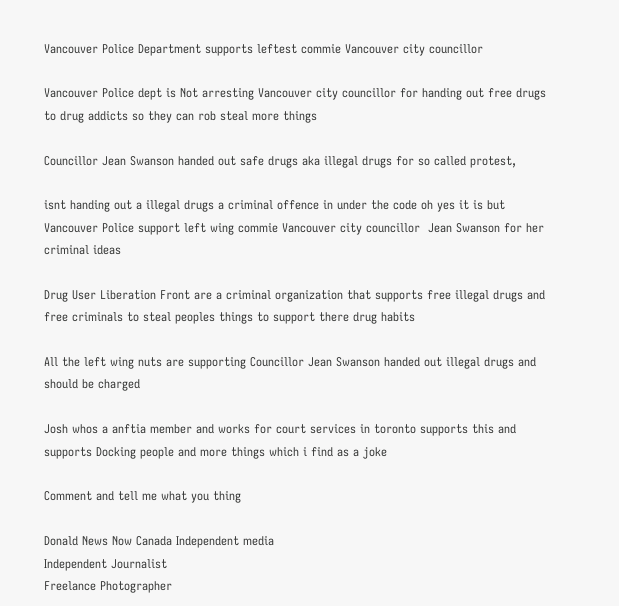Vancouver Police Department supports leftest commie Vancouver city councillor

Vancouver Police dept is Not arresting Vancouver city councillor for handing out free drugs to drug addicts so they can rob steal more things

Councillor Jean Swanson handed out safe drugs aka illegal drugs for so called protest,

isnt handing out a illegal drugs a criminal offence in under the code oh yes it is but Vancouver Police support left wing commie Vancouver city councillor  Jean Swanson for her criminal ideas

Drug User Liberation Front are a criminal organization that supports free illegal drugs and free criminals to steal peoples things to support there drug habits

All the left wing nuts are supporting Councillor Jean Swanson handed out illegal drugs and should be charged

Josh whos a anftia member and works for court services in toronto supports this and supports Docking people and more things which i find as a joke

Comment and tell me what you thing

Donald News Now Canada Independent media
Independent Journalist
Freelance Photographer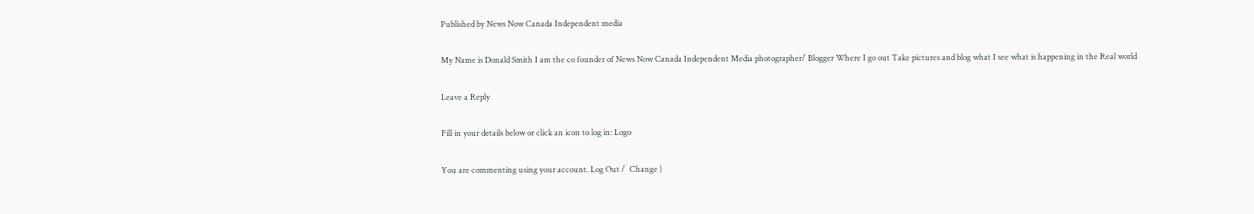Published by News Now Canada Independent media

My Name is Donald Smith I am the co founder of News Now Canada Independent Media photographer/ Blogger Where I go out Take pictures and blog what I see what is happening in the Real world

Leave a Reply

Fill in your details below or click an icon to log in: Logo

You are commenting using your account. Log Out /  Change )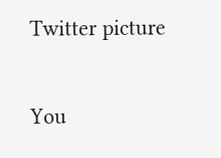Twitter picture

You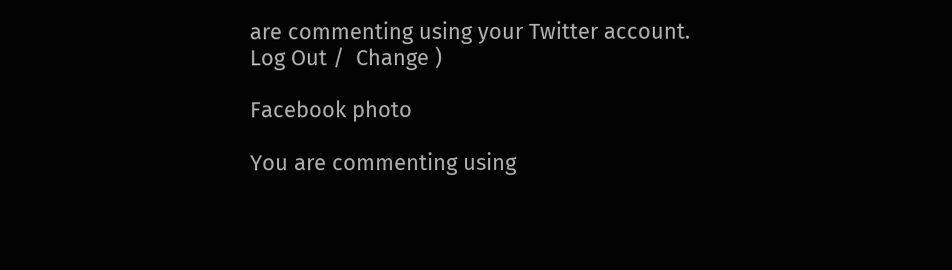are commenting using your Twitter account. Log Out /  Change )

Facebook photo

You are commenting using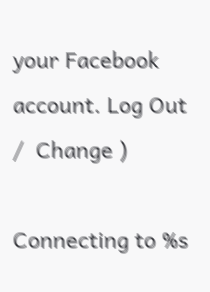your Facebook account. Log Out /  Change )

Connecting to %s